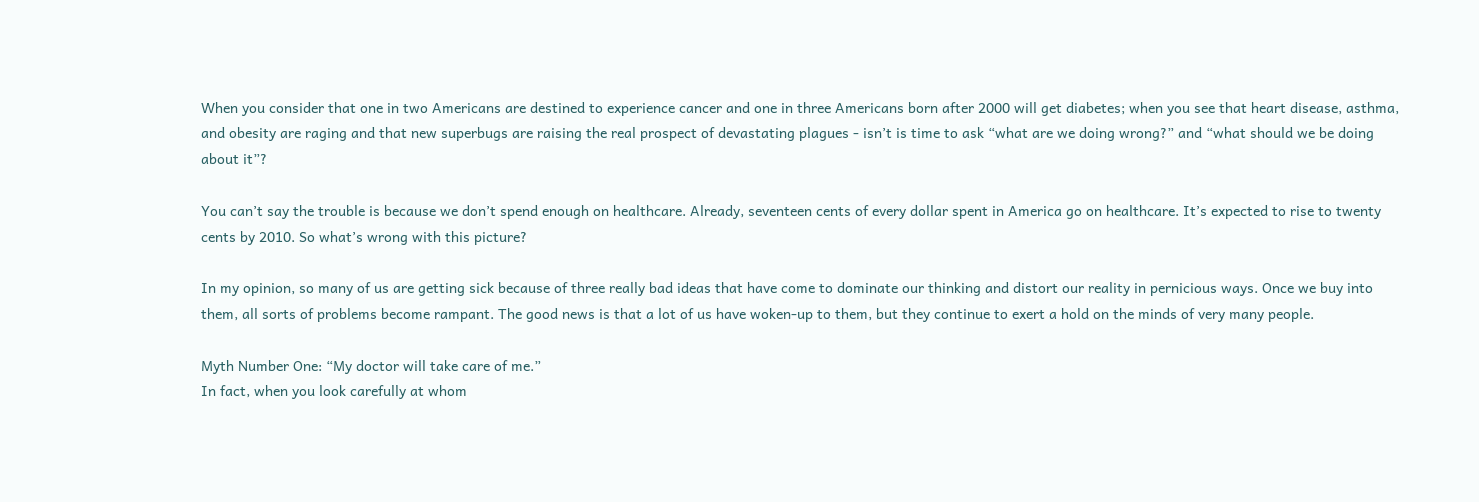When you consider that one in two Americans are destined to experience cancer and one in three Americans born after 2000 will get diabetes; when you see that heart disease, asthma, and obesity are raging and that new superbugs are raising the real prospect of devastating plagues - isn’t is time to ask “what are we doing wrong?” and “what should we be doing about it”?

You can’t say the trouble is because we don’t spend enough on healthcare. Already, seventeen cents of every dollar spent in America go on healthcare. It’s expected to rise to twenty cents by 2010. So what’s wrong with this picture?

In my opinion, so many of us are getting sick because of three really bad ideas that have come to dominate our thinking and distort our reality in pernicious ways. Once we buy into them, all sorts of problems become rampant. The good news is that a lot of us have woken-up to them, but they continue to exert a hold on the minds of very many people.

Myth Number One: “My doctor will take care of me.”
In fact, when you look carefully at whom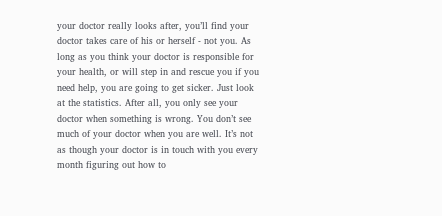your doctor really looks after, you’ll find your doctor takes care of his or herself - not you. As long as you think your doctor is responsible for your health, or will step in and rescue you if you need help, you are going to get sicker. Just look at the statistics. After all, you only see your doctor when something is wrong. You don’t see much of your doctor when you are well. It’s not as though your doctor is in touch with you every month figuring out how to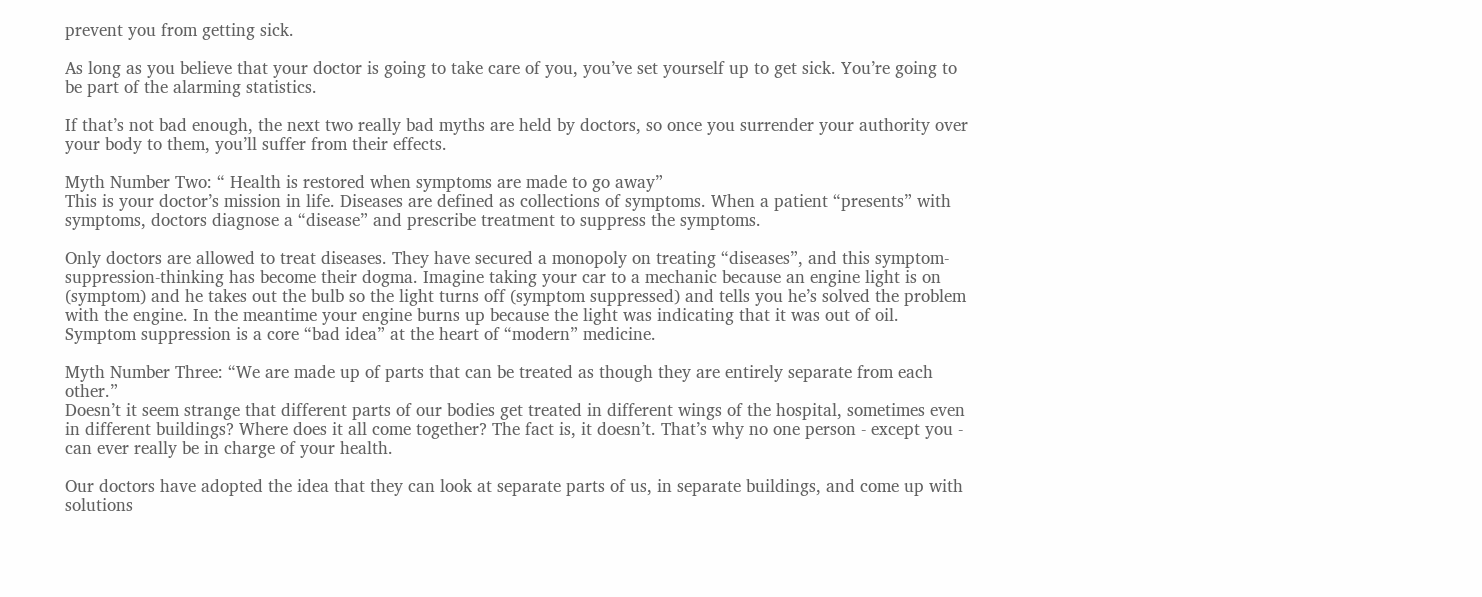prevent you from getting sick.

As long as you believe that your doctor is going to take care of you, you’ve set yourself up to get sick. You’re going to be part of the alarming statistics.

If that’s not bad enough, the next two really bad myths are held by doctors, so once you surrender your authority over your body to them, you’ll suffer from their effects.

Myth Number Two: “ Health is restored when symptoms are made to go away”
This is your doctor’s mission in life. Diseases are defined as collections of symptoms. When a patient “presents” with symptoms, doctors diagnose a “disease” and prescribe treatment to suppress the symptoms.

Only doctors are allowed to treat diseases. They have secured a monopoly on treating “diseases”, and this symptom-suppression-thinking has become their dogma. Imagine taking your car to a mechanic because an engine light is on (symptom) and he takes out the bulb so the light turns off (symptom suppressed) and tells you he’s solved the problem with the engine. In the meantime your engine burns up because the light was indicating that it was out of oil. Symptom suppression is a core “bad idea” at the heart of “modern” medicine.

Myth Number Three: “We are made up of parts that can be treated as though they are entirely separate from each other.”
Doesn’t it seem strange that different parts of our bodies get treated in different wings of the hospital, sometimes even in different buildings? Where does it all come together? The fact is, it doesn’t. That’s why no one person - except you - can ever really be in charge of your health.

Our doctors have adopted the idea that they can look at separate parts of us, in separate buildings, and come up with solutions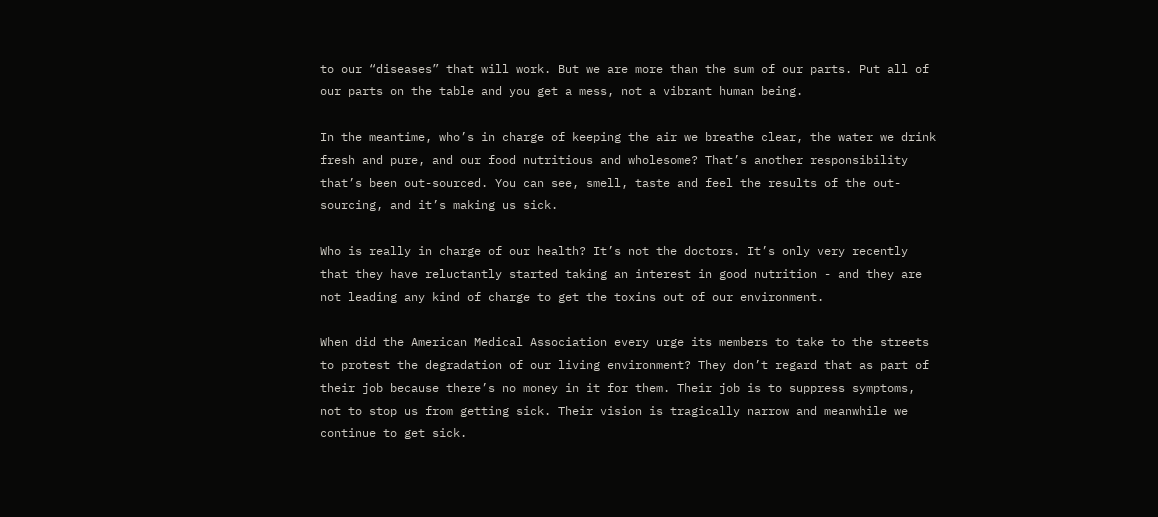to our “diseases” that will work. But we are more than the sum of our parts. Put all of our parts on the table and you get a mess, not a vibrant human being.

In the meantime, who’s in charge of keeping the air we breathe clear, the water we drink fresh and pure, and our food nutritious and wholesome? That’s another responsibility that’s been out-sourced. You can see, smell, taste and feel the results of the out-sourcing, and it’s making us sick.

Who is really in charge of our health? It’s not the doctors. It’s only very recently that they have reluctantly started taking an interest in good nutrition - and they are not leading any kind of charge to get the toxins out of our environment.

When did the American Medical Association every urge its members to take to the streets to protest the degradation of our living environment? They don’t regard that as part of their job because there’s no money in it for them. Their job is to suppress symptoms, not to stop us from getting sick. Their vision is tragically narrow and meanwhile we continue to get sick.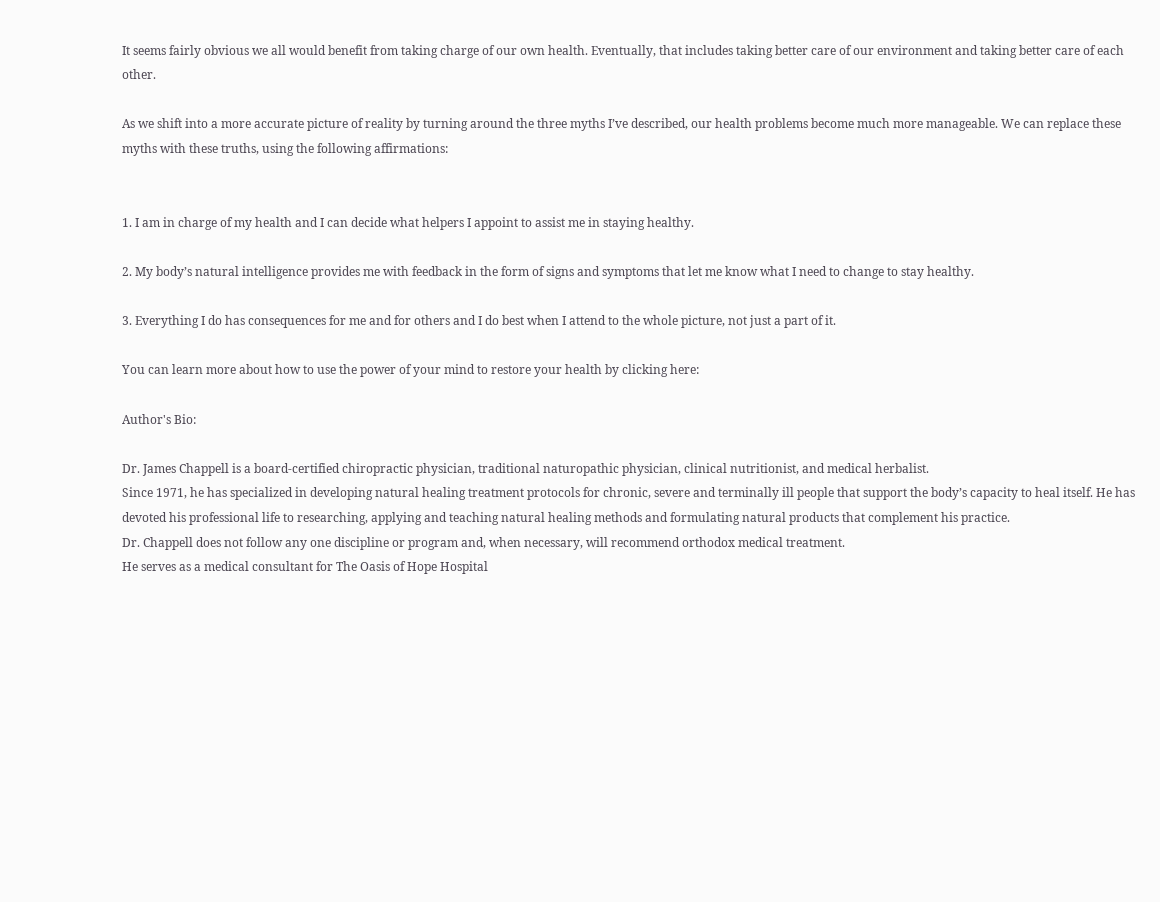It seems fairly obvious we all would benefit from taking charge of our own health. Eventually, that includes taking better care of our environment and taking better care of each other.

As we shift into a more accurate picture of reality by turning around the three myths I’ve described, our health problems become much more manageable. We can replace these myths with these truths, using the following affirmations:


1. I am in charge of my health and I can decide what helpers I appoint to assist me in staying healthy.

2. My body’s natural intelligence provides me with feedback in the form of signs and symptoms that let me know what I need to change to stay healthy.

3. Everything I do has consequences for me and for others and I do best when I attend to the whole picture, not just a part of it.

You can learn more about how to use the power of your mind to restore your health by clicking here:

Author's Bio:

Dr. James Chappell is a board-certified chiropractic physician, traditional naturopathic physician, clinical nutritionist, and medical herbalist.
Since 1971, he has specialized in developing natural healing treatment protocols for chronic, severe and terminally ill people that support the body’s capacity to heal itself. He has devoted his professional life to researching, applying and teaching natural healing methods and formulating natural products that complement his practice.
Dr. Chappell does not follow any one discipline or program and, when necessary, will recommend orthodox medical treatment.
He serves as a medical consultant for The Oasis of Hope Hospital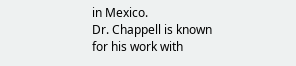in Mexico.
Dr. Chappell is known for his work with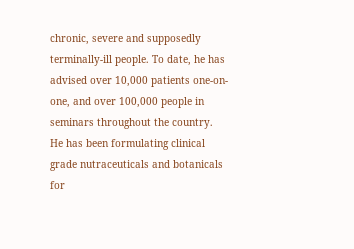chronic, severe and supposedly terminally-ill people. To date, he has advised over 10,000 patients one-on-one, and over 100,000 people in seminars throughout the country.
He has been formulating clinical grade nutraceuticals and botanicals for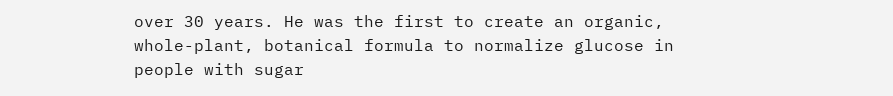over 30 years. He was the first to create an organic, whole-plant, botanical formula to normalize glucose in people with sugar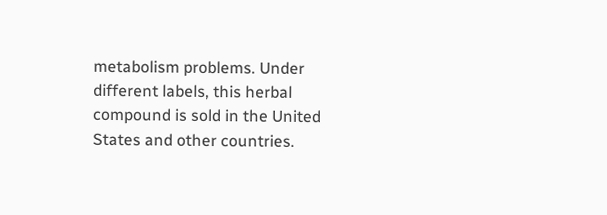metabolism problems. Under different labels, this herbal compound is sold in the United States and other countries.